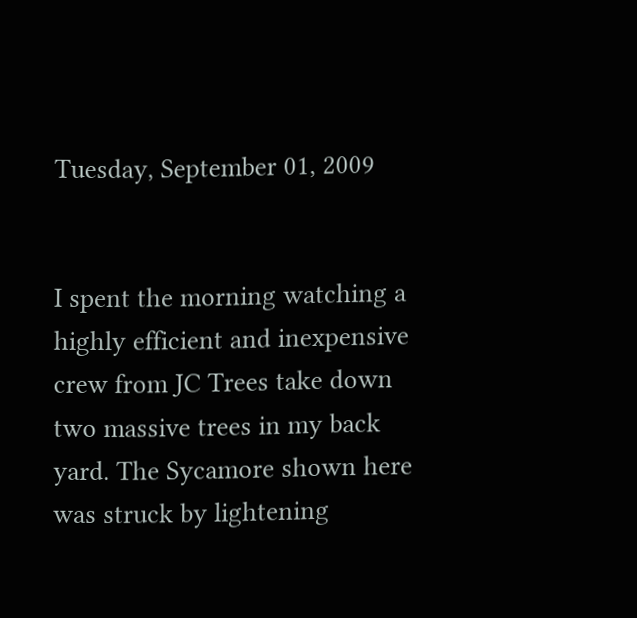Tuesday, September 01, 2009


I spent the morning watching a highly efficient and inexpensive crew from JC Trees take down two massive trees in my back yard. The Sycamore shown here was struck by lightening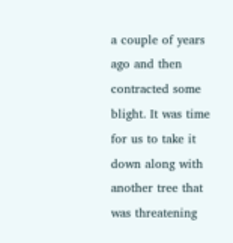a couple of years ago and then contracted some blight. It was time for us to take it down along with another tree that was threatening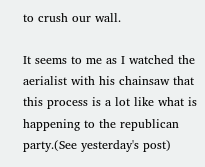to crush our wall.

It seems to me as I watched the aerialist with his chainsaw that this process is a lot like what is happening to the republican party.(See yesterday's post)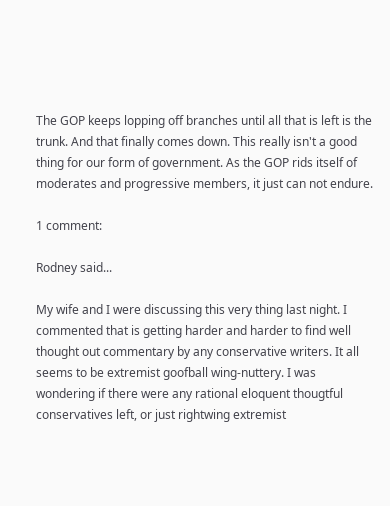The GOP keeps lopping off branches until all that is left is the trunk. And that finally comes down. This really isn't a good thing for our form of government. As the GOP rids itself of moderates and progressive members, it just can not endure.

1 comment:

Rodney said...

My wife and I were discussing this very thing last night. I commented that is getting harder and harder to find well thought out commentary by any conservative writers. It all seems to be extremist goofball wing-nuttery. I was wondering if there were any rational eloquent thougtful conservatives left, or just rightwing extremist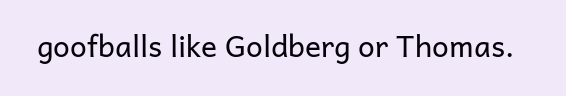goofballs like Goldberg or Thomas.